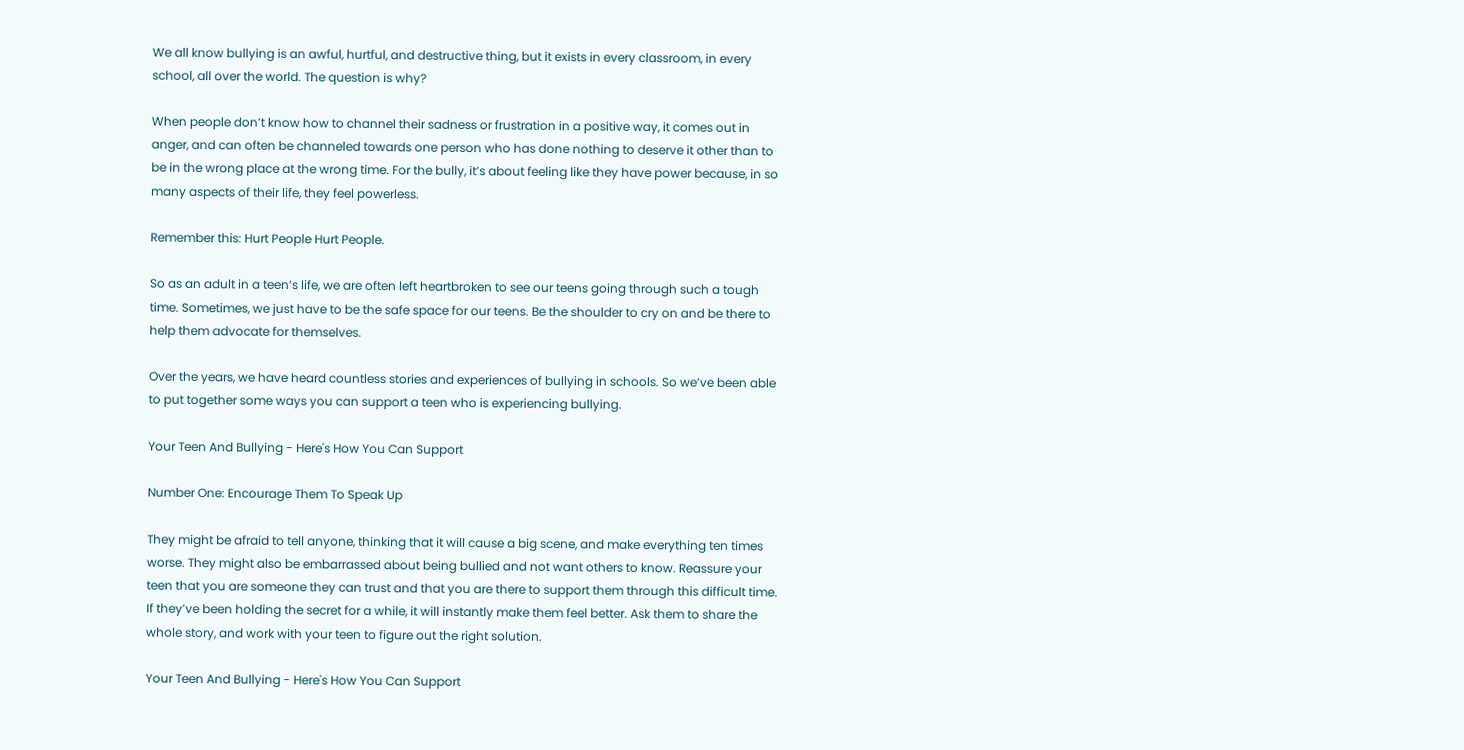We all know bullying is an awful, hurtful, and destructive thing, but it exists in every classroom, in every school, all over the world. The question is why?

When people don’t know how to channel their sadness or frustration in a positive way, it comes out in anger, and can often be channeled towards one person who has done nothing to deserve it other than to be in the wrong place at the wrong time. For the bully, it’s about feeling like they have power because, in so many aspects of their life, they feel powerless.

Remember this: Hurt People Hurt People.

So as an adult in a teen’s life, we are often left heartbroken to see our teens going through such a tough time. Sometimes, we just have to be the safe space for our teens. Be the shoulder to cry on and be there to help them advocate for themselves.

Over the years, we have heard countless stories and experiences of bullying in schools. So we’ve been able to put together some ways you can support a teen who is experiencing bullying.

Your Teen And Bullying - Here's How You Can Support

Number One: Encourage Them To Speak Up

They might be afraid to tell anyone, thinking that it will cause a big scene, and make everything ten times worse. They might also be embarrassed about being bullied and not want others to know. Reassure your teen that you are someone they can trust and that you are there to support them through this difficult time. If they’ve been holding the secret for a while, it will instantly make them feel better. Ask them to share the whole story, and work with your teen to figure out the right solution.

Your Teen And Bullying - Here's How You Can Support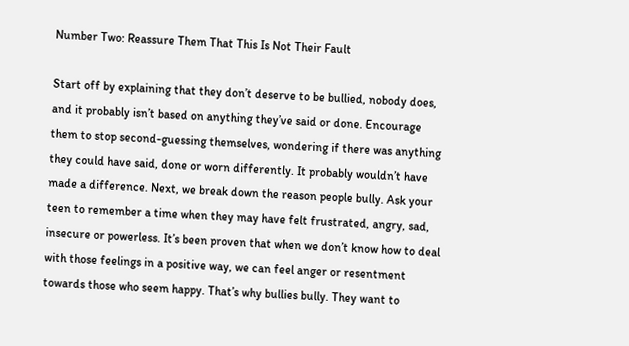Number Two: Reassure Them That This Is Not Their Fault

Start off by explaining that they don’t deserve to be bullied, nobody does, and it probably isn’t based on anything they’ve said or done. Encourage them to stop second-guessing themselves, wondering if there was anything they could have said, done or worn differently. It probably wouldn’t have made a difference. Next, we break down the reason people bully. Ask your teen to remember a time when they may have felt frustrated, angry, sad, insecure or powerless. It’s been proven that when we don’t know how to deal with those feelings in a positive way, we can feel anger or resentment towards those who seem happy. That’s why bullies bully. They want to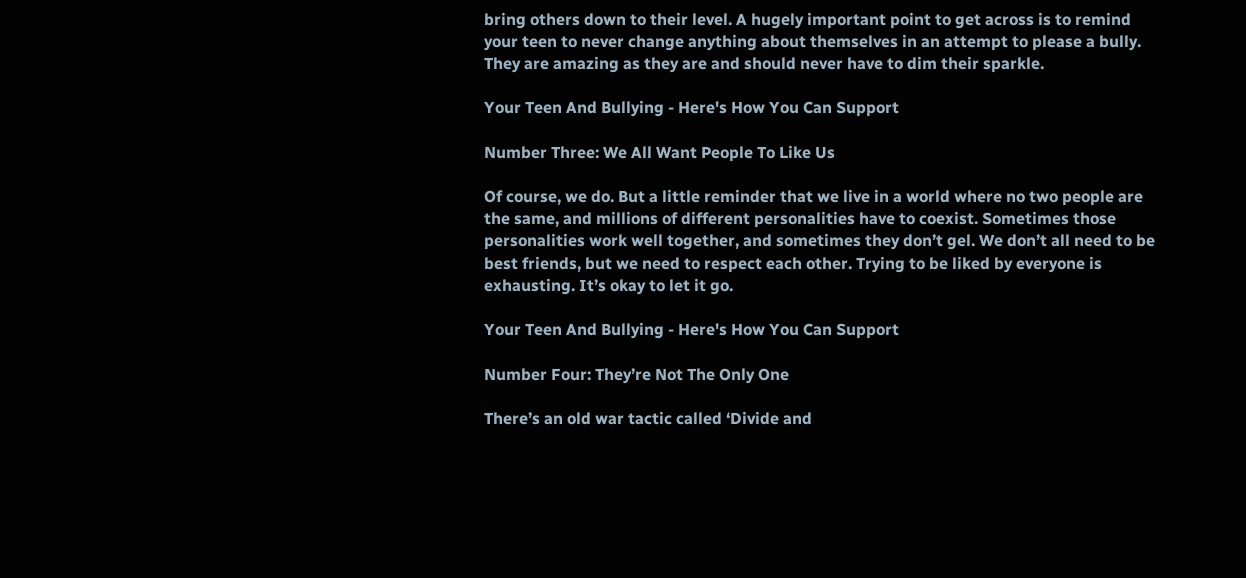bring others down to their level. A hugely important point to get across is to remind your teen to never change anything about themselves in an attempt to please a bully. They are amazing as they are and should never have to dim their sparkle.

Your Teen And Bullying - Here's How You Can Support

Number Three: We All Want People To Like Us

Of course, we do. But a little reminder that we live in a world where no two people are the same, and millions of different personalities have to coexist. Sometimes those personalities work well together, and sometimes they don’t gel. We don’t all need to be best friends, but we need to respect each other. Trying to be liked by everyone is exhausting. It’s okay to let it go.

Your Teen And Bullying - Here's How You Can Support

Number Four: They’re Not The Only One

There’s an old war tactic called ‘Divide and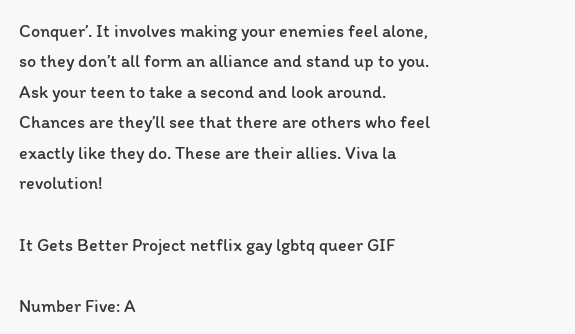Conquer’. It involves making your enemies feel alone, so they don’t all form an alliance and stand up to you. Ask your teen to take a second and look around. Chances are they’ll see that there are others who feel exactly like they do. These are their allies. Viva la revolution!

It Gets Better Project netflix gay lgbtq queer GIF

Number Five: A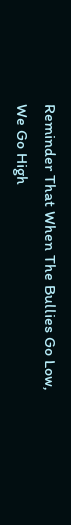Reminder That When The Bullies Go Low, We Go High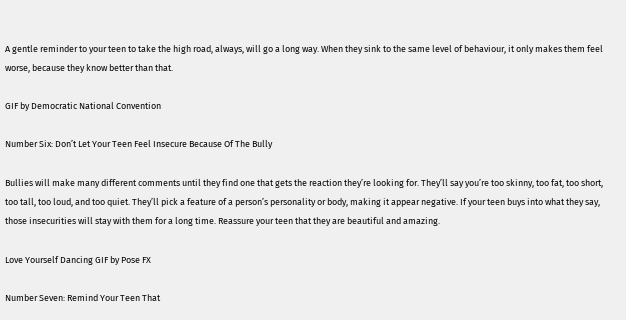A gentle reminder to your teen to take the high road, always, will go a long way. When they sink to the same level of behaviour, it only makes them feel worse, because they know better than that.

GIF by Democratic National Convention

Number Six: Don’t Let Your Teen Feel Insecure Because Of The Bully

Bullies will make many different comments until they find one that gets the reaction they’re looking for. They’ll say you’re too skinny, too fat, too short, too tall, too loud, and too quiet. They’ll pick a feature of a person’s personality or body, making it appear negative. If your teen buys into what they say, those insecurities will stay with them for a long time. Reassure your teen that they are beautiful and amazing.

Love Yourself Dancing GIF by Pose FX

Number Seven: Remind Your Teen That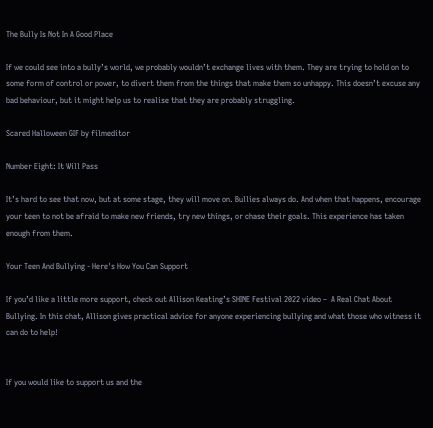The Bully Is Not In A Good Place

If we could see into a bully’s world, we probably wouldn’t exchange lives with them. They are trying to hold on to some form of control or power, to divert them from the things that make them so unhappy. This doesn’t excuse any bad behaviour, but it might help us to realise that they are probably struggling.

Scared Halloween GIF by filmeditor

Number Eight: It Will Pass

It’s hard to see that now, but at some stage, they will move on. Bullies always do. And when that happens, encourage your teen to not be afraid to make new friends, try new things, or chase their goals. This experience has taken enough from them.

Your Teen And Bullying - Here's How You Can Support

If you’d like a little more support, check out Allison Keating’s SHINE Festival 2022 video –  A Real Chat About Bullying. In this chat, Allison gives practical advice for anyone experiencing bullying and what those who witness it can do to help!


If you would like to support us and the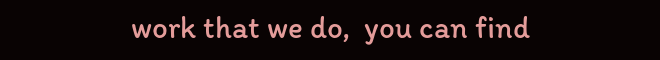work that we do,  you can find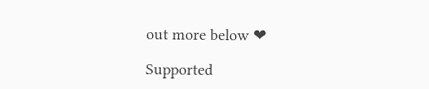out more below ❤

Supported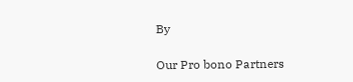By

Our Pro bono Partners